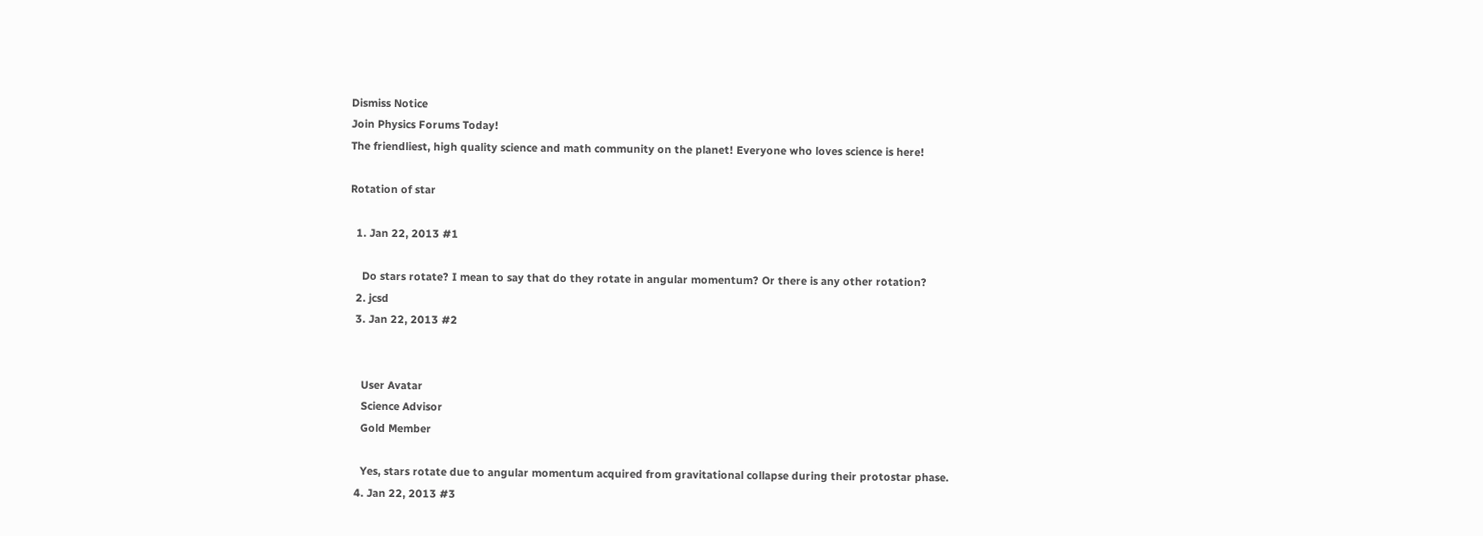Dismiss Notice
Join Physics Forums Today!
The friendliest, high quality science and math community on the planet! Everyone who loves science is here!

Rotation of star

  1. Jan 22, 2013 #1

    Do stars rotate? I mean to say that do they rotate in angular momentum? Or there is any other rotation?
  2. jcsd
  3. Jan 22, 2013 #2


    User Avatar
    Science Advisor
    Gold Member

    Yes, stars rotate due to angular momentum acquired from gravitational collapse during their protostar phase.
  4. Jan 22, 2013 #3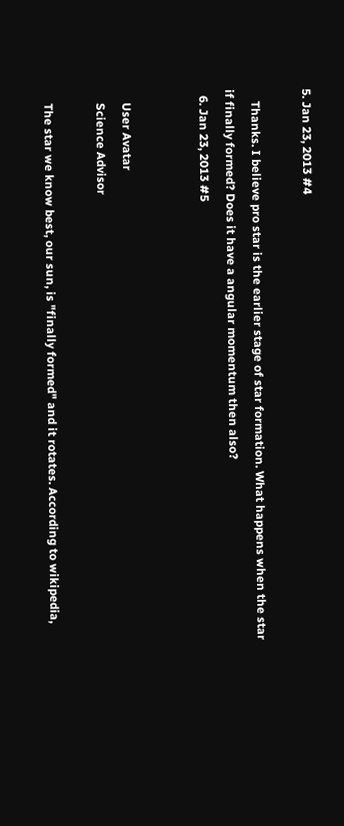5. Jan 23, 2013 #4

    Thanks. I believe pro star is the earlier stage of star formation. What happens when the star if finally formed? Does it have a angular momentum then also?
  6. Jan 23, 2013 #5


    User Avatar
    Science Advisor

    The star we know best, our sun, is "finally formed" and it rotates. According to wikipedia,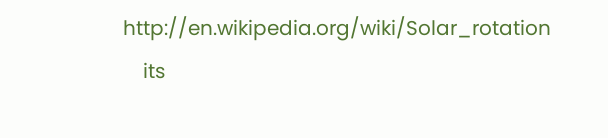http://en.wikipedia.org/wiki/Solar_rotation
    its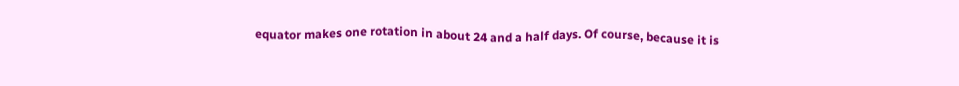equator makes one rotation in about 24 and a half days. Of course, because it is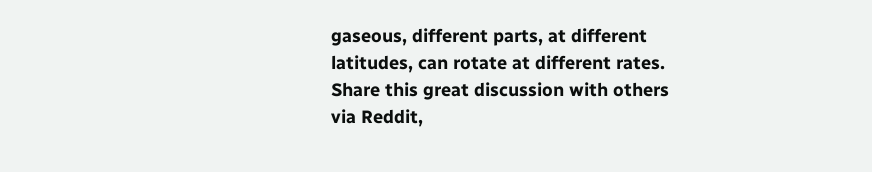gaseous, different parts, at different latitudes, can rotate at different rates.
Share this great discussion with others via Reddit,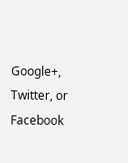Google+, Twitter, or Facebook